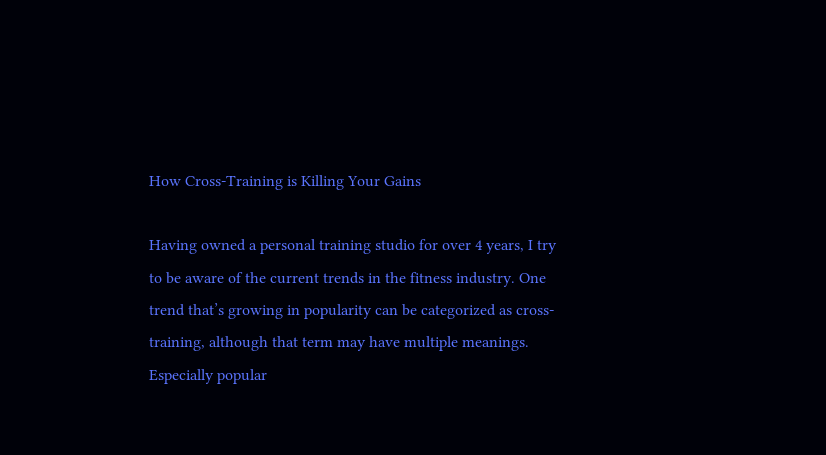How Cross-Training is Killing Your Gains

Having owned a personal training studio for over 4 years, I try to be aware of the current trends in the fitness industry. One trend that’s growing in popularity can be categorized as cross-training, although that term may have multiple meanings. Especially popular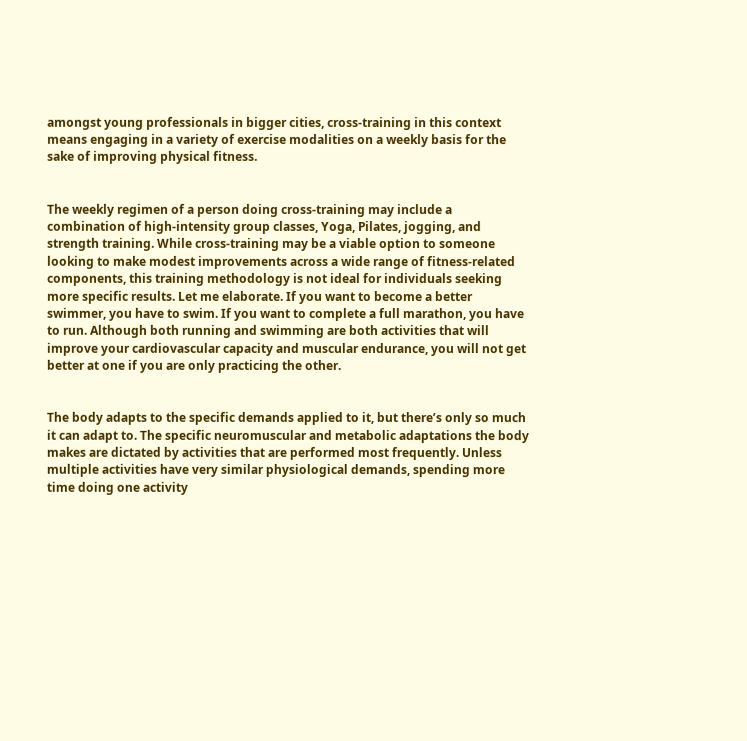amongst young professionals in bigger cities, cross-training in this context means engaging in a variety of exercise modalities on a weekly basis for the sake of improving physical fitness.


The weekly regimen of a person doing cross-training may include a combination of high-intensity group classes, Yoga, Pilates, jogging, and strength training. While cross-training may be a viable option to someone looking to make modest improvements across a wide range of fitness-related components, this training methodology is not ideal for individuals seeking more specific results. Let me elaborate. If you want to become a better swimmer, you have to swim. If you want to complete a full marathon, you have to run. Although both running and swimming are both activities that will improve your cardiovascular capacity and muscular endurance, you will not get better at one if you are only practicing the other.


The body adapts to the specific demands applied to it, but there’s only so much it can adapt to. The specific neuromuscular and metabolic adaptations the body makes are dictated by activities that are performed most frequently. Unless multiple activities have very similar physiological demands, spending more time doing one activity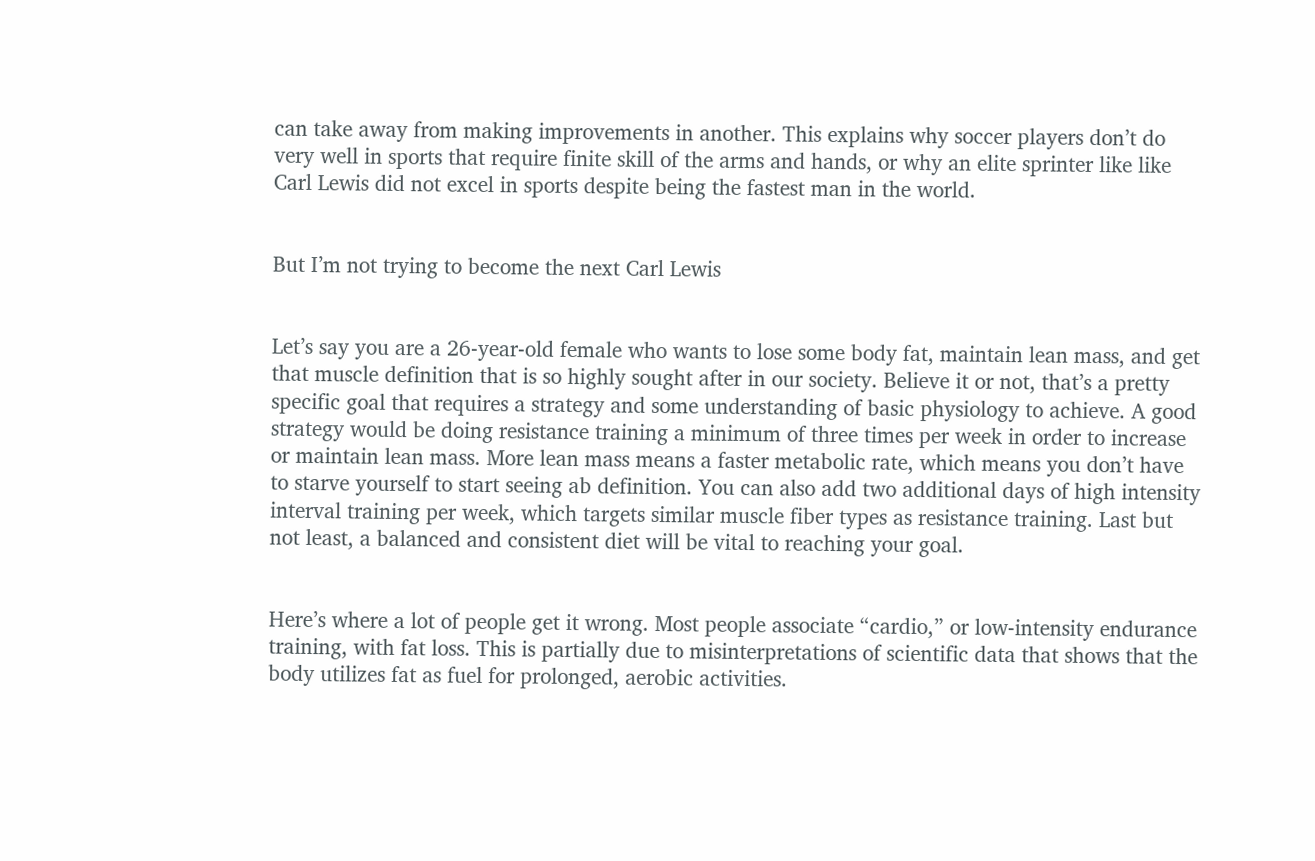can take away from making improvements in another. This explains why soccer players don’t do very well in sports that require finite skill of the arms and hands, or why an elite sprinter like like Carl Lewis did not excel in sports despite being the fastest man in the world.


But I’m not trying to become the next Carl Lewis


Let’s say you are a 26-year-old female who wants to lose some body fat, maintain lean mass, and get that muscle definition that is so highly sought after in our society. Believe it or not, that’s a pretty specific goal that requires a strategy and some understanding of basic physiology to achieve. A good strategy would be doing resistance training a minimum of three times per week in order to increase or maintain lean mass. More lean mass means a faster metabolic rate, which means you don’t have to starve yourself to start seeing ab definition. You can also add two additional days of high intensity interval training per week, which targets similar muscle fiber types as resistance training. Last but not least, a balanced and consistent diet will be vital to reaching your goal.


Here’s where a lot of people get it wrong. Most people associate “cardio,” or low-intensity endurance training, with fat loss. This is partially due to misinterpretations of scientific data that shows that the body utilizes fat as fuel for prolonged, aerobic activities.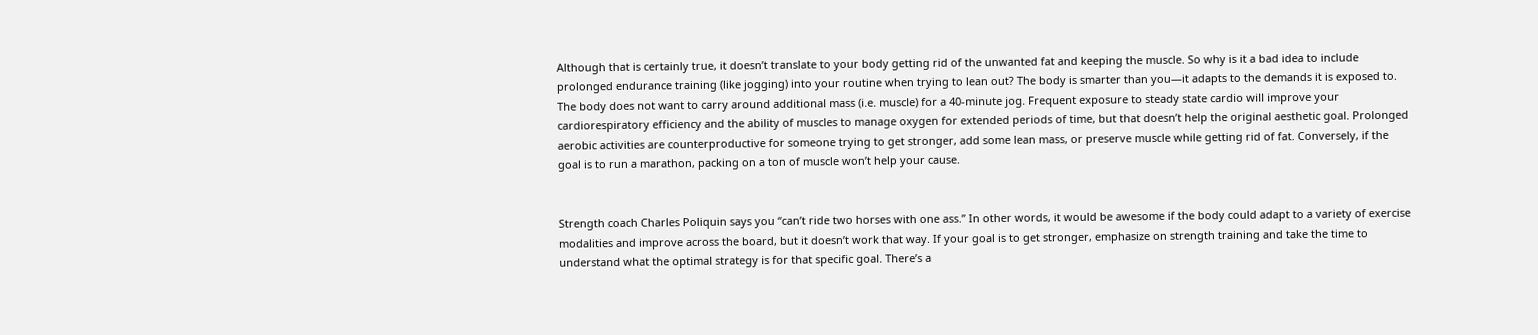Although that is certainly true, it doesn’t translate to your body getting rid of the unwanted fat and keeping the muscle. So why is it a bad idea to include prolonged endurance training (like jogging) into your routine when trying to lean out? The body is smarter than you—it adapts to the demands it is exposed to. The body does not want to carry around additional mass (i.e. muscle) for a 40-minute jog. Frequent exposure to steady state cardio will improve your cardiorespiratory efficiency and the ability of muscles to manage oxygen for extended periods of time, but that doesn’t help the original aesthetic goal. Prolonged aerobic activities are counterproductive for someone trying to get stronger, add some lean mass, or preserve muscle while getting rid of fat. Conversely, if the goal is to run a marathon, packing on a ton of muscle won’t help your cause.


Strength coach Charles Poliquin says you “can’t ride two horses with one ass.” In other words, it would be awesome if the body could adapt to a variety of exercise modalities and improve across the board, but it doesn’t work that way. If your goal is to get stronger, emphasize on strength training and take the time to understand what the optimal strategy is for that specific goal. There’s a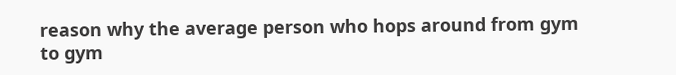reason why the average person who hops around from gym to gym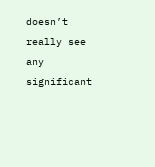doesn’t really see any significant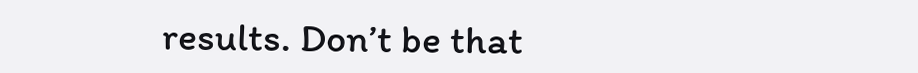results. Don’t be that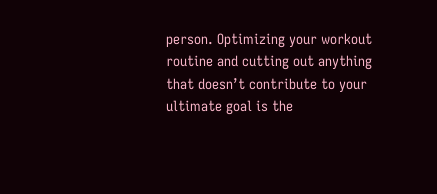person. Optimizing your workout routine and cutting out anything that doesn’t contribute to your ultimate goal is the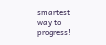smartest way to progress!